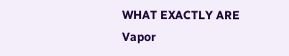WHAT EXACTLY ARE Vapor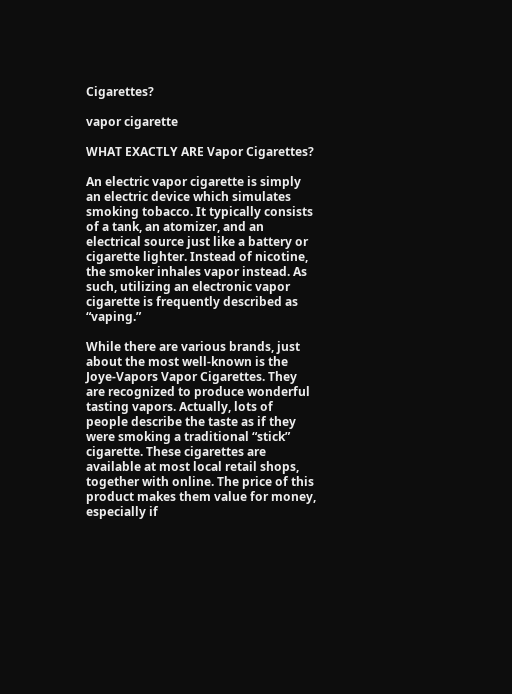Cigarettes?

vapor cigarette

WHAT EXACTLY ARE Vapor Cigarettes?

An electric vapor cigarette is simply an electric device which simulates smoking tobacco. It typically consists of a tank, an atomizer, and an electrical source just like a battery or cigarette lighter. Instead of nicotine, the smoker inhales vapor instead. As such, utilizing an electronic vapor cigarette is frequently described as “vaping.”

While there are various brands, just about the most well-known is the Joye-Vapors Vapor Cigarettes. They are recognized to produce wonderful tasting vapors. Actually, lots of people describe the taste as if they were smoking a traditional “stick” cigarette. These cigarettes are available at most local retail shops, together with online. The price of this product makes them value for money, especially if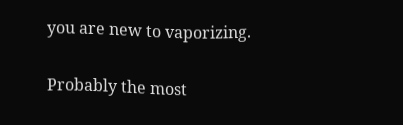you are new to vaporizing.

Probably the most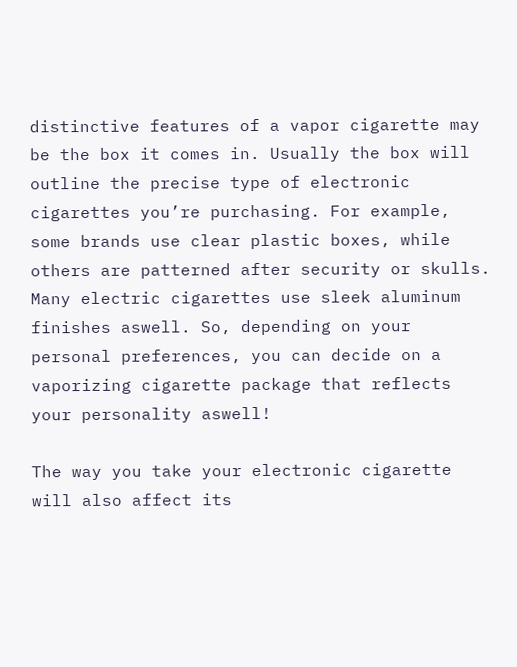distinctive features of a vapor cigarette may be the box it comes in. Usually the box will outline the precise type of electronic cigarettes you’re purchasing. For example, some brands use clear plastic boxes, while others are patterned after security or skulls. Many electric cigarettes use sleek aluminum finishes aswell. So, depending on your personal preferences, you can decide on a vaporizing cigarette package that reflects your personality aswell!

The way you take your electronic cigarette will also affect its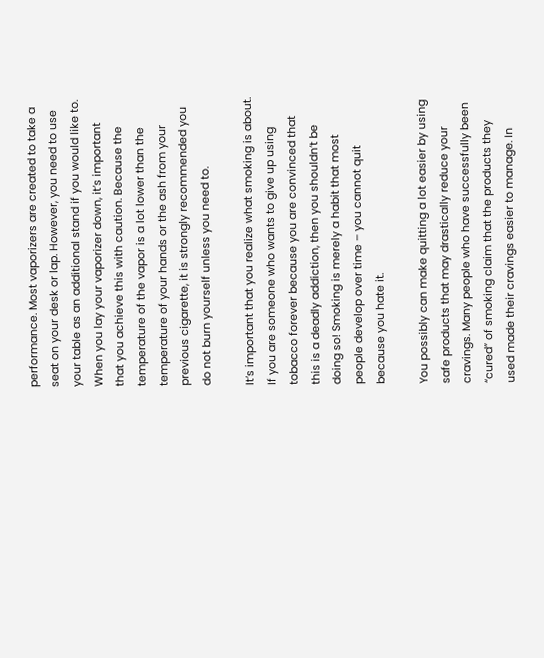performance. Most vaporizers are created to take a seat on your desk or lap. However, you need to use your table as an additional stand if you would like to. When you lay your vaporizer down, it’s important that you achieve this with caution. Because the temperature of the vapor is a lot lower than the temperature of your hands or the ash from your previous cigarette, it is strongly recommended you do not burn yourself unless you need to.

It’s important that you realize what smoking is about. If you are someone who wants to give up using tobacco forever because you are convinced that this is a deadly addiction, then you shouldn’t be doing so! Smoking is merely a habit that most people develop over time – you cannot quit because you hate it.

You possibly can make quitting a lot easier by using safe products that may drastically reduce your cravings. Many people who have successfully been “cured” of smoking claim that the products they used made their cravings easier to manage. In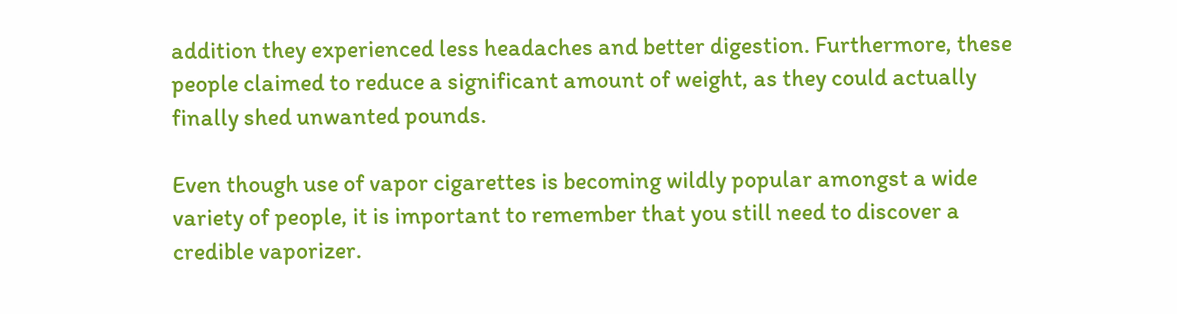addition they experienced less headaches and better digestion. Furthermore, these people claimed to reduce a significant amount of weight, as they could actually finally shed unwanted pounds.

Even though use of vapor cigarettes is becoming wildly popular amongst a wide variety of people, it is important to remember that you still need to discover a credible vaporizer.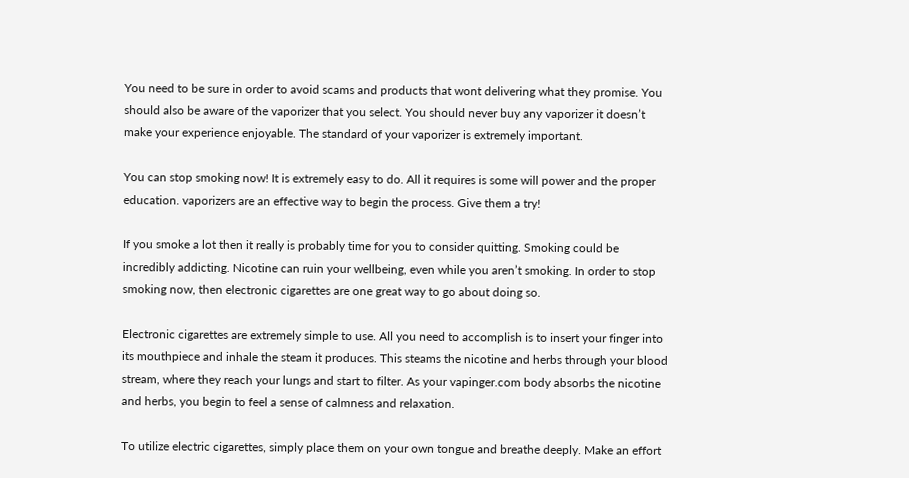You need to be sure in order to avoid scams and products that wont delivering what they promise. You should also be aware of the vaporizer that you select. You should never buy any vaporizer it doesn’t make your experience enjoyable. The standard of your vaporizer is extremely important.

You can stop smoking now! It is extremely easy to do. All it requires is some will power and the proper education. vaporizers are an effective way to begin the process. Give them a try!

If you smoke a lot then it really is probably time for you to consider quitting. Smoking could be incredibly addicting. Nicotine can ruin your wellbeing, even while you aren’t smoking. In order to stop smoking now, then electronic cigarettes are one great way to go about doing so.

Electronic cigarettes are extremely simple to use. All you need to accomplish is to insert your finger into its mouthpiece and inhale the steam it produces. This steams the nicotine and herbs through your blood stream, where they reach your lungs and start to filter. As your vapinger.com body absorbs the nicotine and herbs, you begin to feel a sense of calmness and relaxation.

To utilize electric cigarettes, simply place them on your own tongue and breathe deeply. Make an effort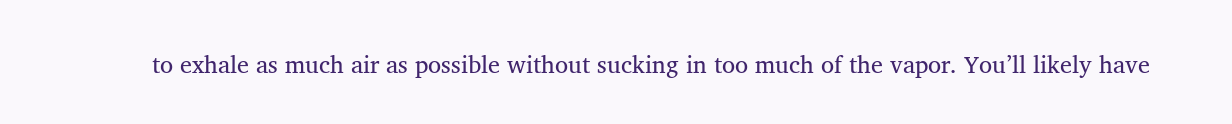to exhale as much air as possible without sucking in too much of the vapor. You’ll likely have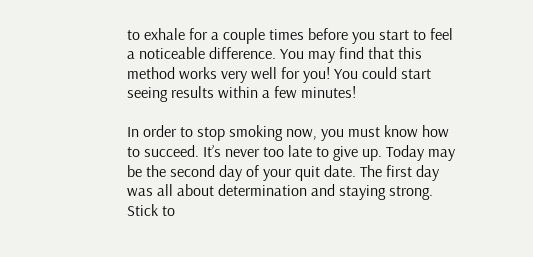to exhale for a couple times before you start to feel a noticeable difference. You may find that this method works very well for you! You could start seeing results within a few minutes!

In order to stop smoking now, you must know how to succeed. It’s never too late to give up. Today may be the second day of your quit date. The first day was all about determination and staying strong. Stick to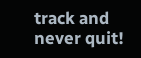track and never quit!